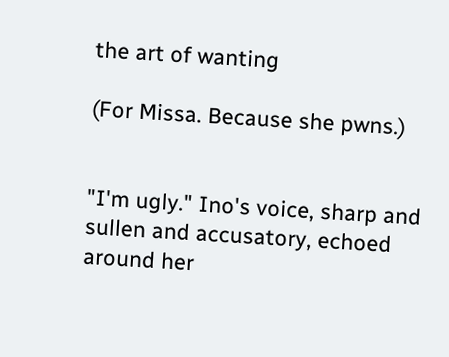the art of wanting

(For Missa. Because she pwns.)


"I'm ugly." Ino's voice, sharp and sullen and accusatory, echoed around her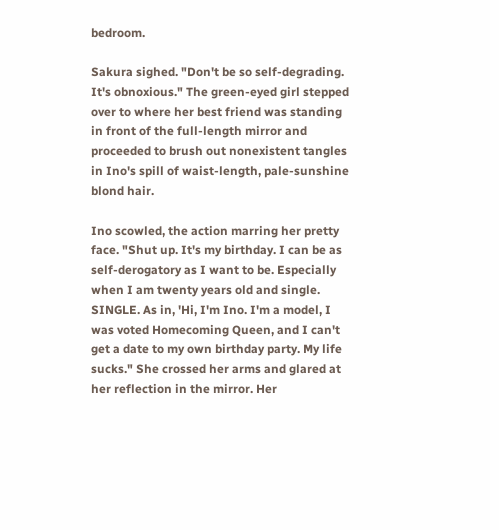bedroom.

Sakura sighed. "Don't be so self-degrading. It's obnoxious." The green-eyed girl stepped over to where her best friend was standing in front of the full-length mirror and proceeded to brush out nonexistent tangles in Ino's spill of waist-length, pale-sunshine blond hair.

Ino scowled, the action marring her pretty face. "Shut up. It's my birthday. I can be as self-derogatory as I want to be. Especially when I am twenty years old and single. SINGLE. As in, 'Hi, I'm Ino. I'm a model, I was voted Homecoming Queen, and I can't get a date to my own birthday party. My life sucks." She crossed her arms and glared at her reflection in the mirror. Her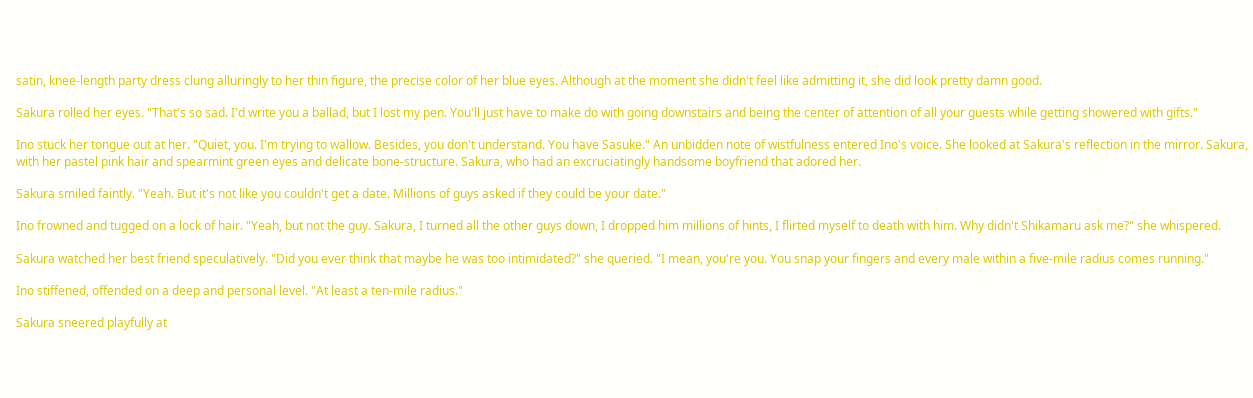satin, knee-length party dress clung alluringly to her thin figure, the precise color of her blue eyes. Although at the moment she didn't feel like admitting it, she did look pretty damn good.

Sakura rolled her eyes. "That's so sad. I'd write you a ballad, but I lost my pen. You'll just have to make do with going downstairs and being the center of attention of all your guests while getting showered with gifts."

Ino stuck her tongue out at her. "Quiet, you. I'm trying to wallow. Besides, you don't understand. You have Sasuke." An unbidden note of wistfulness entered Ino's voice. She looked at Sakura's reflection in the mirror. Sakura, with her pastel pink hair and spearmint green eyes and delicate bone-structure. Sakura, who had an excruciatingly handsome boyfriend that adored her.

Sakura smiled faintly. "Yeah. But it's not like you couldn't get a date. Millions of guys asked if they could be your date."

Ino frowned and tugged on a lock of hair. "Yeah, but not the guy. Sakura, I turned all the other guys down, I dropped him millions of hints, I flirted myself to death with him. Why didn't Shikamaru ask me?" she whispered.

Sakura watched her best friend speculatively. "Did you ever think that maybe he was too intimidated?" she queried. "I mean, you're you. You snap your fingers and every male within a five-mile radius comes running."

Ino stiffened, offended on a deep and personal level. "At least a ten-mile radius."

Sakura sneered playfully at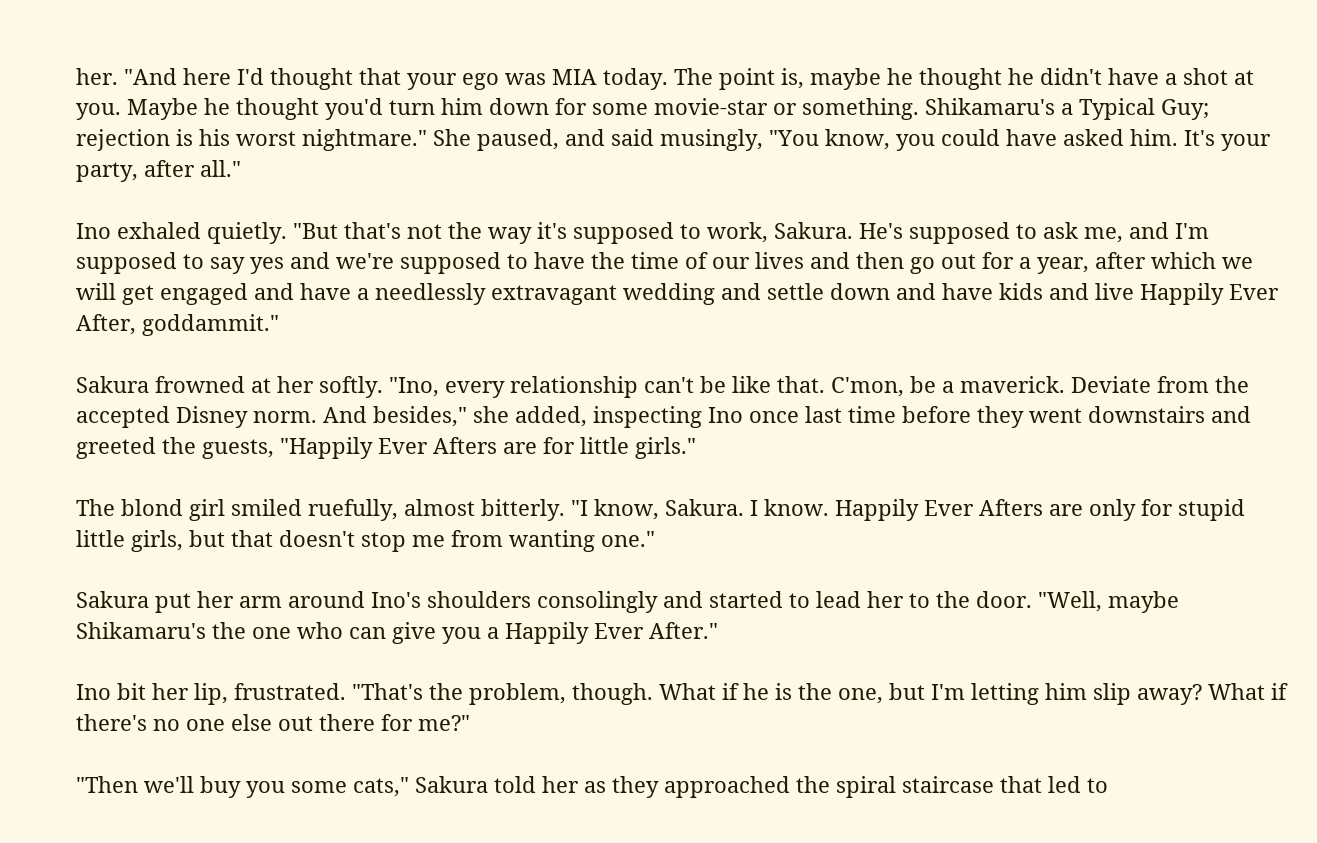her. "And here I'd thought that your ego was MIA today. The point is, maybe he thought he didn't have a shot at you. Maybe he thought you'd turn him down for some movie-star or something. Shikamaru's a Typical Guy; rejection is his worst nightmare." She paused, and said musingly, "You know, you could have asked him. It's your party, after all."

Ino exhaled quietly. "But that's not the way it's supposed to work, Sakura. He's supposed to ask me, and I'm supposed to say yes and we're supposed to have the time of our lives and then go out for a year, after which we will get engaged and have a needlessly extravagant wedding and settle down and have kids and live Happily Ever After, goddammit."

Sakura frowned at her softly. "Ino, every relationship can't be like that. C'mon, be a maverick. Deviate from the accepted Disney norm. And besides," she added, inspecting Ino once last time before they went downstairs and greeted the guests, "Happily Ever Afters are for little girls."

The blond girl smiled ruefully, almost bitterly. "I know, Sakura. I know. Happily Ever Afters are only for stupid little girls, but that doesn't stop me from wanting one."

Sakura put her arm around Ino's shoulders consolingly and started to lead her to the door. "Well, maybe Shikamaru's the one who can give you a Happily Ever After."

Ino bit her lip, frustrated. "That's the problem, though. What if he is the one, but I'm letting him slip away? What if there's no one else out there for me?"

"Then we'll buy you some cats," Sakura told her as they approached the spiral staircase that led to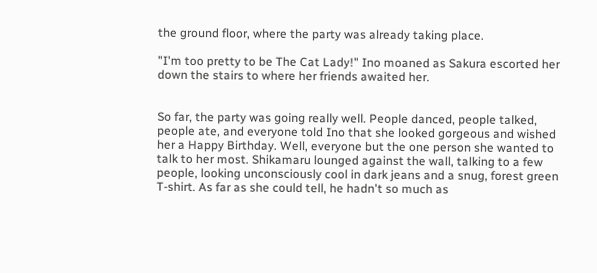the ground floor, where the party was already taking place.

"I'm too pretty to be The Cat Lady!" Ino moaned as Sakura escorted her down the stairs to where her friends awaited her.


So far, the party was going really well. People danced, people talked, people ate, and everyone told Ino that she looked gorgeous and wished her a Happy Birthday. Well, everyone but the one person she wanted to talk to her most. Shikamaru lounged against the wall, talking to a few people, looking unconsciously cool in dark jeans and a snug, forest green T-shirt. As far as she could tell, he hadn't so much as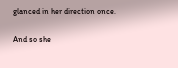glanced in her direction once.

And so she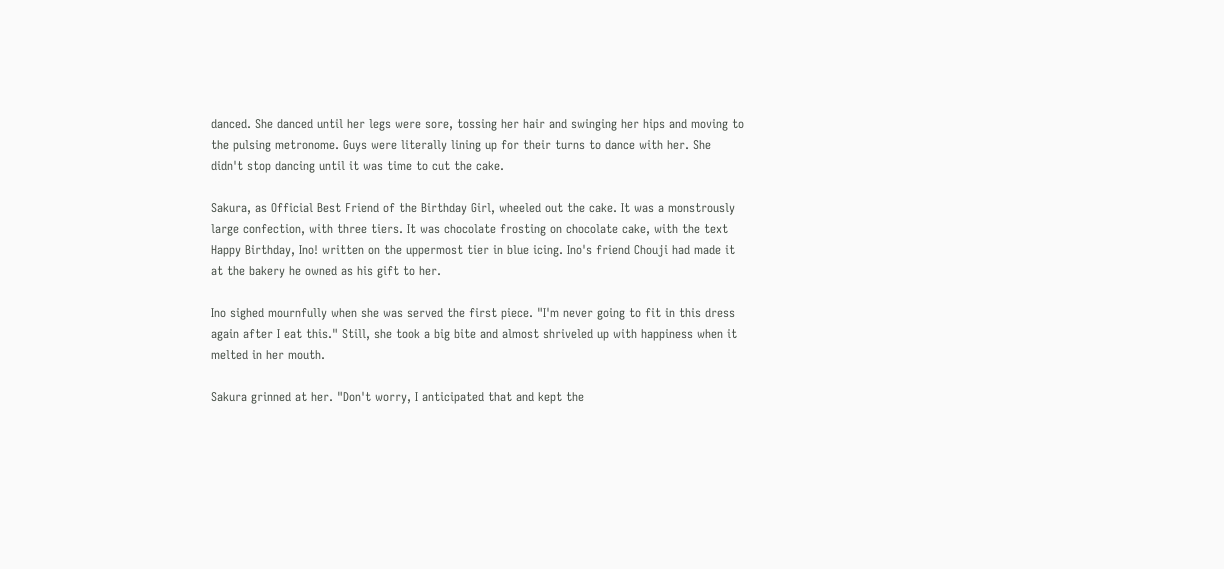danced. She danced until her legs were sore, tossing her hair and swinging her hips and moving to the pulsing metronome. Guys were literally lining up for their turns to dance with her. She didn't stop dancing until it was time to cut the cake.

Sakura, as Official Best Friend of the Birthday Girl, wheeled out the cake. It was a monstrously large confection, with three tiers. It was chocolate frosting on chocolate cake, with the text Happy Birthday, Ino! written on the uppermost tier in blue icing. Ino's friend Chouji had made it at the bakery he owned as his gift to her.

Ino sighed mournfully when she was served the first piece. "I'm never going to fit in this dress again after I eat this." Still, she took a big bite and almost shriveled up with happiness when it melted in her mouth.

Sakura grinned at her. "Don't worry, I anticipated that and kept the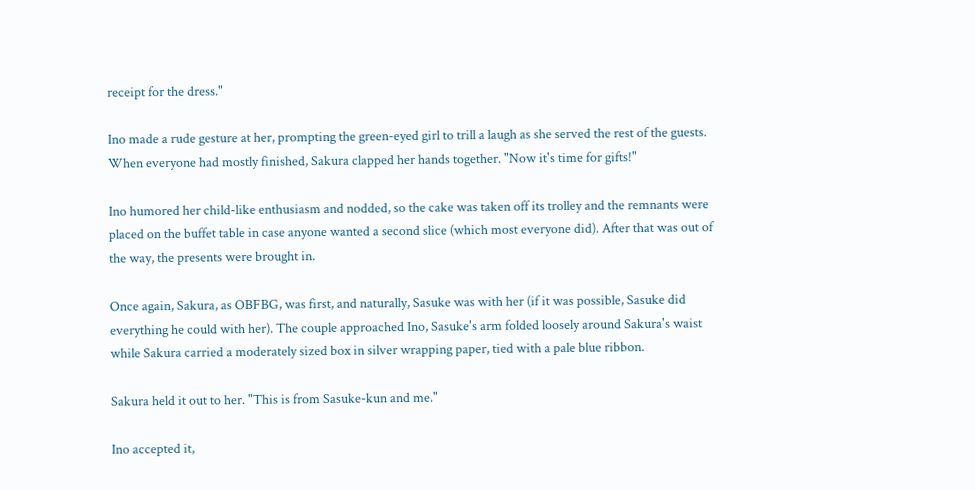receipt for the dress."

Ino made a rude gesture at her, prompting the green-eyed girl to trill a laugh as she served the rest of the guests. When everyone had mostly finished, Sakura clapped her hands together. "Now it's time for gifts!"

Ino humored her child-like enthusiasm and nodded, so the cake was taken off its trolley and the remnants were placed on the buffet table in case anyone wanted a second slice (which most everyone did). After that was out of the way, the presents were brought in.

Once again, Sakura, as OBFBG, was first, and naturally, Sasuke was with her (if it was possible, Sasuke did everything he could with her). The couple approached Ino, Sasuke's arm folded loosely around Sakura's waist while Sakura carried a moderately sized box in silver wrapping paper, tied with a pale blue ribbon.

Sakura held it out to her. "This is from Sasuke-kun and me."

Ino accepted it,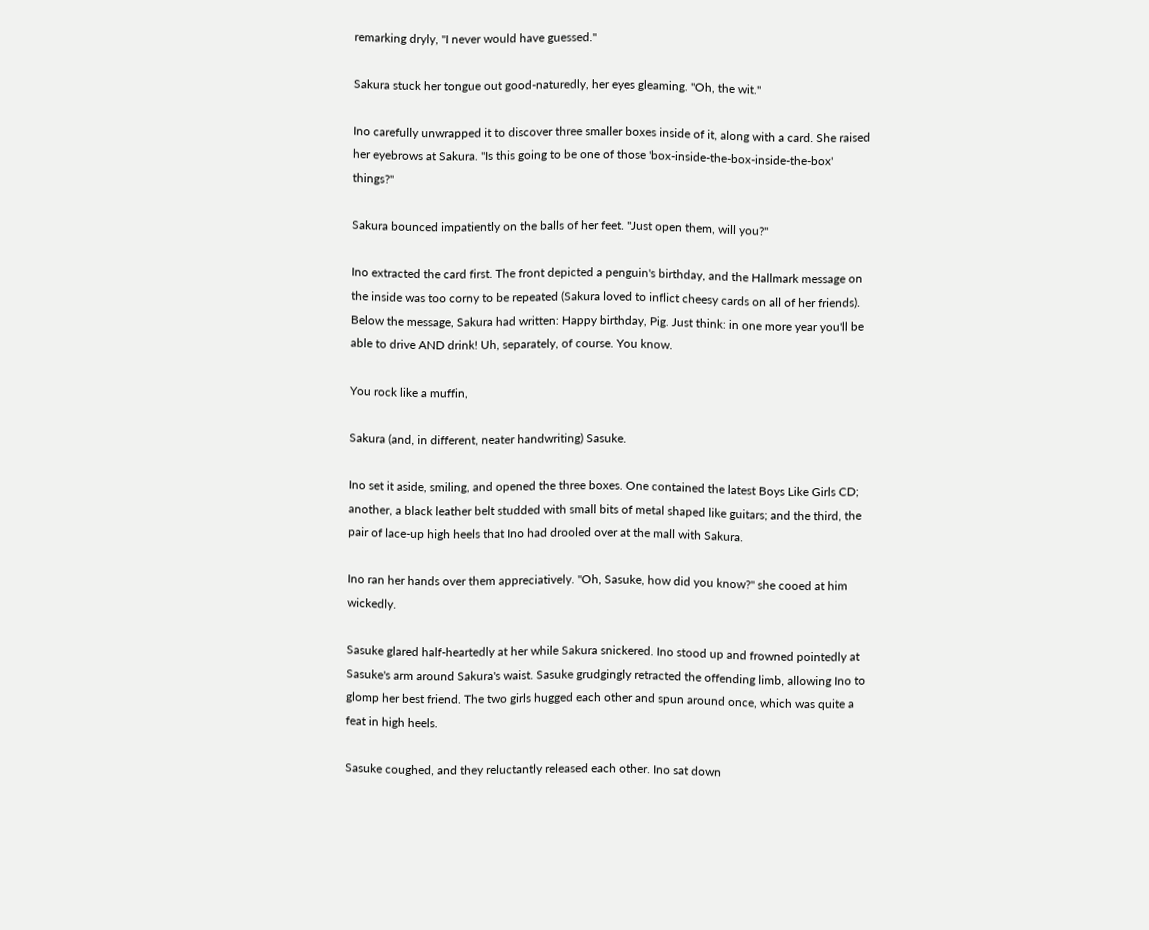remarking dryly, "I never would have guessed."

Sakura stuck her tongue out good-naturedly, her eyes gleaming. "Oh, the wit."

Ino carefully unwrapped it to discover three smaller boxes inside of it, along with a card. She raised her eyebrows at Sakura. "Is this going to be one of those 'box-inside-the-box-inside-the-box' things?"

Sakura bounced impatiently on the balls of her feet. "Just open them, will you?"

Ino extracted the card first. The front depicted a penguin's birthday, and the Hallmark message on the inside was too corny to be repeated (Sakura loved to inflict cheesy cards on all of her friends). Below the message, Sakura had written: Happy birthday, Pig. Just think: in one more year you'll be able to drive AND drink! Uh, separately, of course. You know.

You rock like a muffin,

Sakura (and, in different, neater handwriting) Sasuke.

Ino set it aside, smiling, and opened the three boxes. One contained the latest Boys Like Girls CD; another, a black leather belt studded with small bits of metal shaped like guitars; and the third, the pair of lace-up high heels that Ino had drooled over at the mall with Sakura.

Ino ran her hands over them appreciatively. "Oh, Sasuke, how did you know?" she cooed at him wickedly.

Sasuke glared half-heartedly at her while Sakura snickered. Ino stood up and frowned pointedly at Sasuke's arm around Sakura's waist. Sasuke grudgingly retracted the offending limb, allowing Ino to glomp her best friend. The two girls hugged each other and spun around once, which was quite a feat in high heels.

Sasuke coughed, and they reluctantly released each other. Ino sat down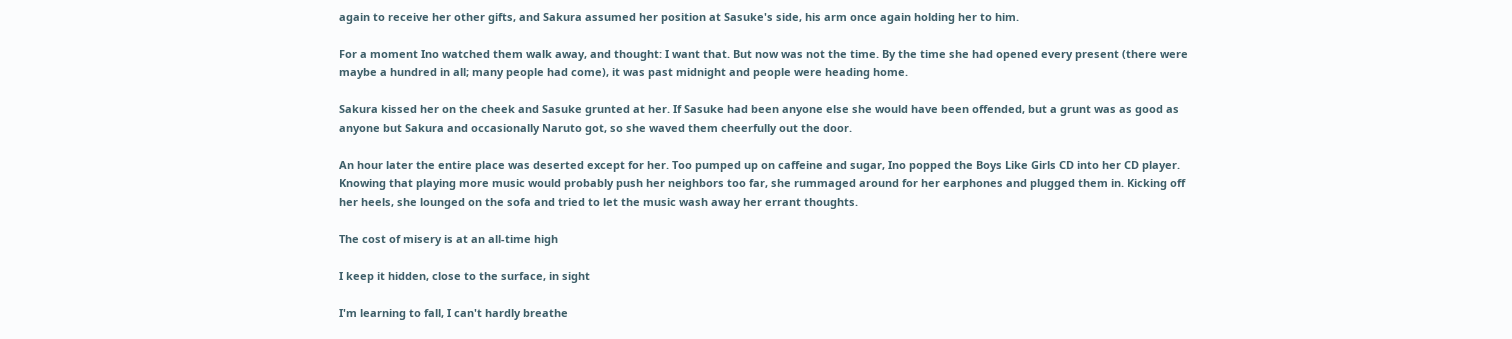again to receive her other gifts, and Sakura assumed her position at Sasuke's side, his arm once again holding her to him.

For a moment Ino watched them walk away, and thought: I want that. But now was not the time. By the time she had opened every present (there were maybe a hundred in all; many people had come), it was past midnight and people were heading home.

Sakura kissed her on the cheek and Sasuke grunted at her. If Sasuke had been anyone else she would have been offended, but a grunt was as good as anyone but Sakura and occasionally Naruto got, so she waved them cheerfully out the door.

An hour later the entire place was deserted except for her. Too pumped up on caffeine and sugar, Ino popped the Boys Like Girls CD into her CD player. Knowing that playing more music would probably push her neighbors too far, she rummaged around for her earphones and plugged them in. Kicking off her heels, she lounged on the sofa and tried to let the music wash away her errant thoughts.

The cost of misery is at an all-time high

I keep it hidden, close to the surface, in sight

I'm learning to fall, I can't hardly breathe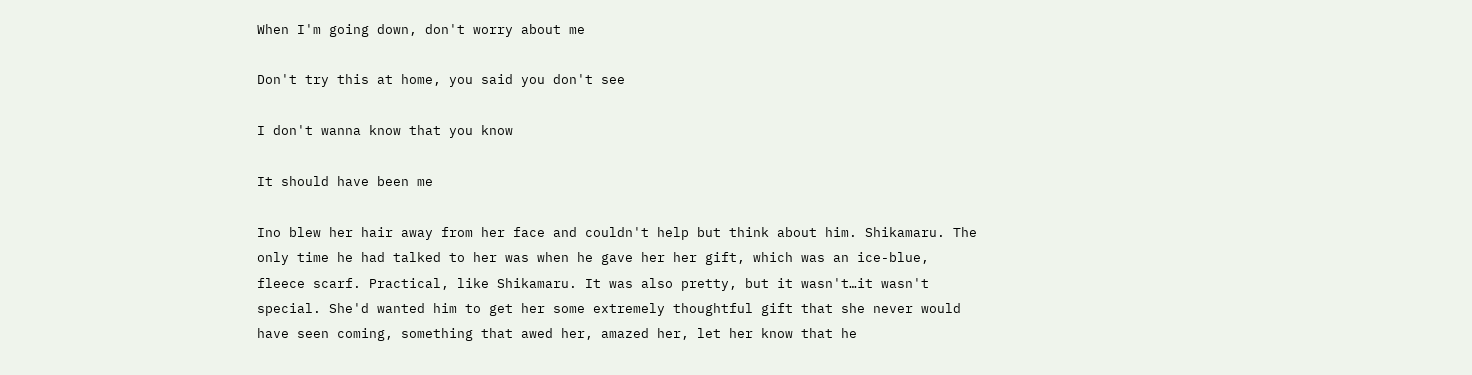When I'm going down, don't worry about me

Don't try this at home, you said you don't see

I don't wanna know that you know

It should have been me

Ino blew her hair away from her face and couldn't help but think about him. Shikamaru. The only time he had talked to her was when he gave her her gift, which was an ice-blue, fleece scarf. Practical, like Shikamaru. It was also pretty, but it wasn't…it wasn't special. She'd wanted him to get her some extremely thoughtful gift that she never would have seen coming, something that awed her, amazed her, let her know that he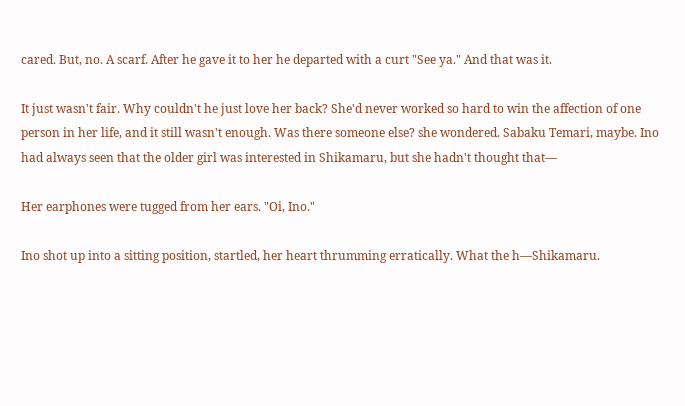cared. But, no. A scarf. After he gave it to her he departed with a curt "See ya." And that was it.

It just wasn't fair. Why couldn't he just love her back? She'd never worked so hard to win the affection of one person in her life, and it still wasn't enough. Was there someone else? she wondered. Sabaku Temari, maybe. Ino had always seen that the older girl was interested in Shikamaru, but she hadn't thought that—

Her earphones were tugged from her ears. "Oi, Ino."

Ino shot up into a sitting position, startled, her heart thrumming erratically. What the h—Shikamaru.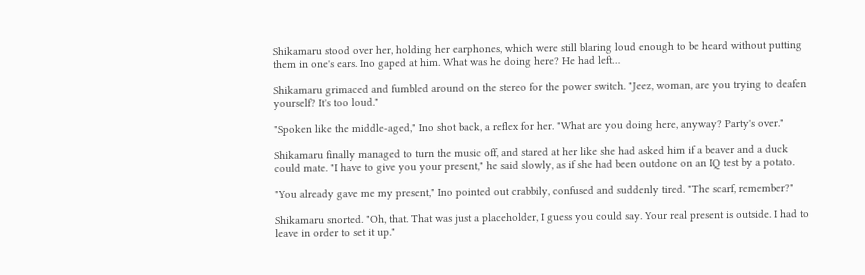Shikamaru stood over her, holding her earphones, which were still blaring loud enough to be heard without putting them in one's ears. Ino gaped at him. What was he doing here? He had left…

Shikamaru grimaced and fumbled around on the stereo for the power switch. "Jeez, woman, are you trying to deafen yourself? It's too loud."

"Spoken like the middle-aged," Ino shot back, a reflex for her. "What are you doing here, anyway? Party's over."

Shikamaru finally managed to turn the music off, and stared at her like she had asked him if a beaver and a duck could mate. "I have to give you your present," he said slowly, as if she had been outdone on an IQ test by a potato.

"You already gave me my present," Ino pointed out crabbily, confused and suddenly tired. "The scarf, remember?"

Shikamaru snorted. "Oh, that. That was just a placeholder, I guess you could say. Your real present is outside. I had to leave in order to set it up."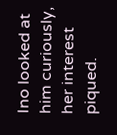Ino looked at him curiously, her interest piqued.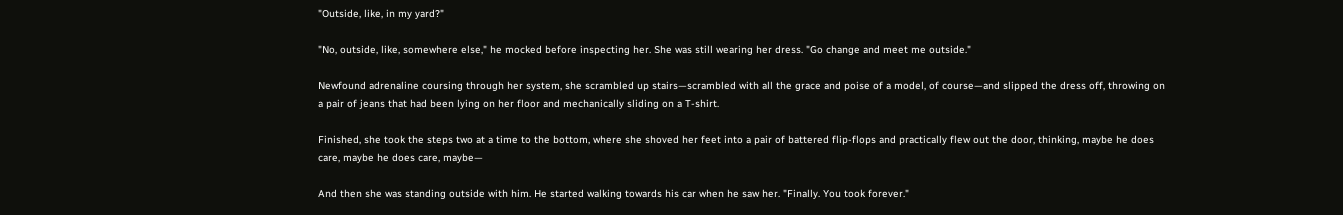"Outside, like, in my yard?"

"No, outside, like, somewhere else," he mocked before inspecting her. She was still wearing her dress. "Go change and meet me outside."

Newfound adrenaline coursing through her system, she scrambled up stairs—scrambled with all the grace and poise of a model, of course—and slipped the dress off, throwing on a pair of jeans that had been lying on her floor and mechanically sliding on a T-shirt.

Finished, she took the steps two at a time to the bottom, where she shoved her feet into a pair of battered flip-flops and practically flew out the door, thinking, maybe he does care, maybe he does care, maybe—

And then she was standing outside with him. He started walking towards his car when he saw her. "Finally. You took forever."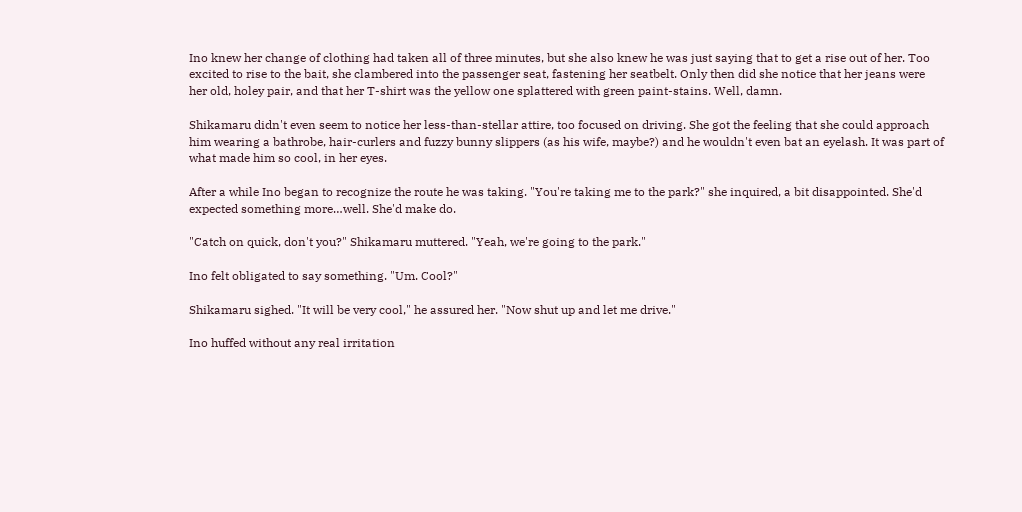Ino knew her change of clothing had taken all of three minutes, but she also knew he was just saying that to get a rise out of her. Too excited to rise to the bait, she clambered into the passenger seat, fastening her seatbelt. Only then did she notice that her jeans were her old, holey pair, and that her T-shirt was the yellow one splattered with green paint-stains. Well, damn.

Shikamaru didn't even seem to notice her less-than-stellar attire, too focused on driving. She got the feeling that she could approach him wearing a bathrobe, hair-curlers and fuzzy bunny slippers (as his wife, maybe?) and he wouldn't even bat an eyelash. It was part of what made him so cool, in her eyes.

After a while Ino began to recognize the route he was taking. "You're taking me to the park?" she inquired, a bit disappointed. She'd expected something more…well. She'd make do.

"Catch on quick, don't you?" Shikamaru muttered. "Yeah, we're going to the park."

Ino felt obligated to say something. "Um. Cool?"

Shikamaru sighed. "It will be very cool," he assured her. "Now shut up and let me drive."

Ino huffed without any real irritation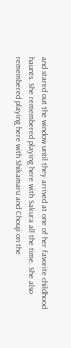and stared out the window until they arrived at one of her favorite childhood haunts. She remembered playing here with Sakura all the time. She also remembered playing here with Shikamaru and Chouji on the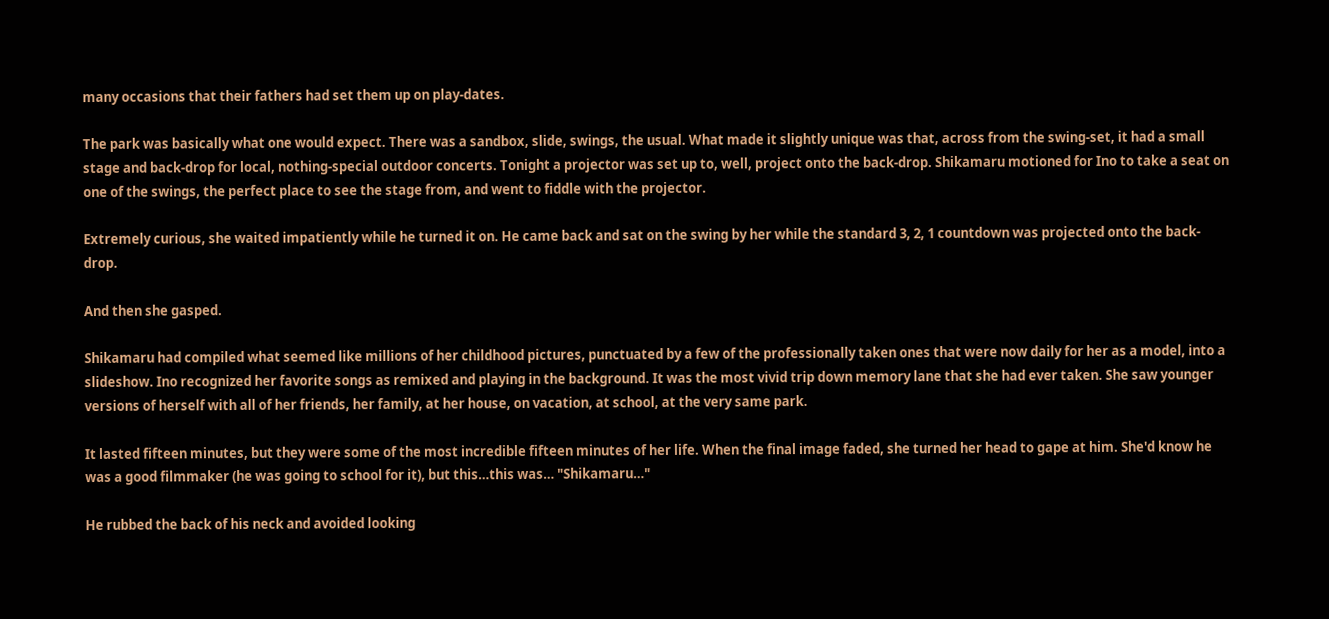many occasions that their fathers had set them up on play-dates.

The park was basically what one would expect. There was a sandbox, slide, swings, the usual. What made it slightly unique was that, across from the swing-set, it had a small stage and back-drop for local, nothing-special outdoor concerts. Tonight a projector was set up to, well, project onto the back-drop. Shikamaru motioned for Ino to take a seat on one of the swings, the perfect place to see the stage from, and went to fiddle with the projector.

Extremely curious, she waited impatiently while he turned it on. He came back and sat on the swing by her while the standard 3, 2, 1 countdown was projected onto the back-drop.

And then she gasped.

Shikamaru had compiled what seemed like millions of her childhood pictures, punctuated by a few of the professionally taken ones that were now daily for her as a model, into a slideshow. Ino recognized her favorite songs as remixed and playing in the background. It was the most vivid trip down memory lane that she had ever taken. She saw younger versions of herself with all of her friends, her family, at her house, on vacation, at school, at the very same park.

It lasted fifteen minutes, but they were some of the most incredible fifteen minutes of her life. When the final image faded, she turned her head to gape at him. She'd know he was a good filmmaker (he was going to school for it), but this…this was… "Shikamaru…"

He rubbed the back of his neck and avoided looking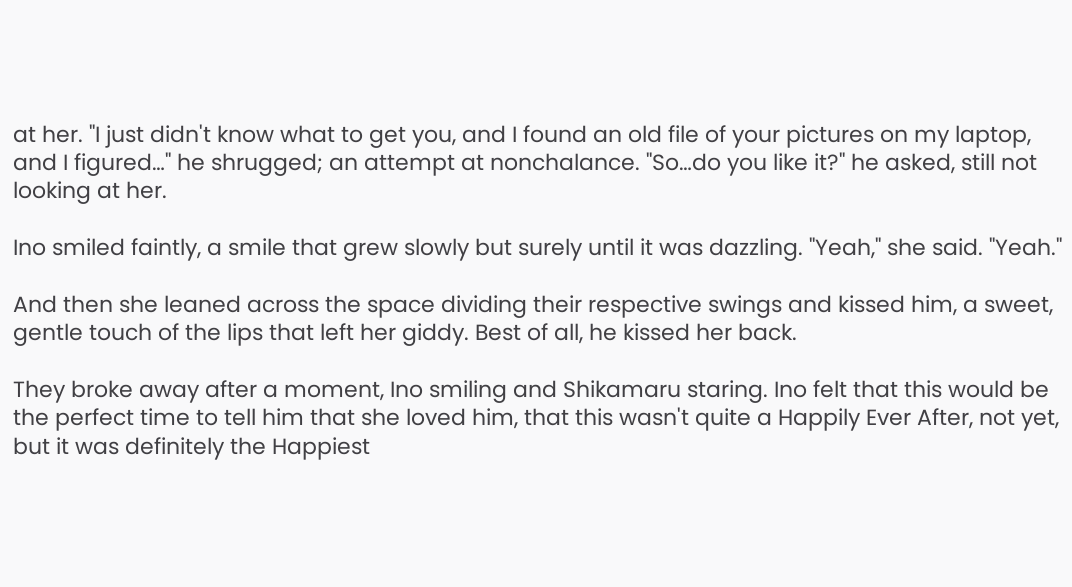at her. "I just didn't know what to get you, and I found an old file of your pictures on my laptop, and I figured…" he shrugged; an attempt at nonchalance. "So…do you like it?" he asked, still not looking at her.

Ino smiled faintly, a smile that grew slowly but surely until it was dazzling. "Yeah," she said. "Yeah."

And then she leaned across the space dividing their respective swings and kissed him, a sweet, gentle touch of the lips that left her giddy. Best of all, he kissed her back.

They broke away after a moment, Ino smiling and Shikamaru staring. Ino felt that this would be the perfect time to tell him that she loved him, that this wasn't quite a Happily Ever After, not yet, but it was definitely the Happiest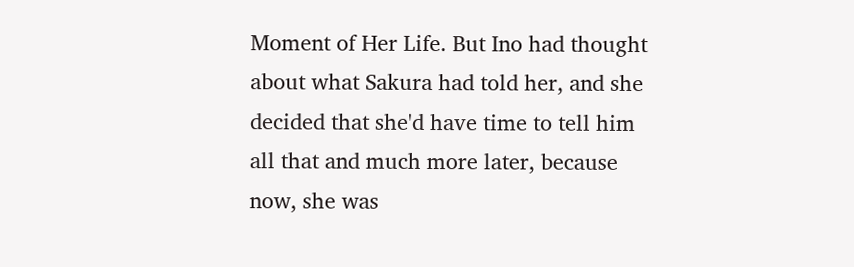Moment of Her Life. But Ino had thought about what Sakura had told her, and she decided that she'd have time to tell him all that and much more later, because now, she was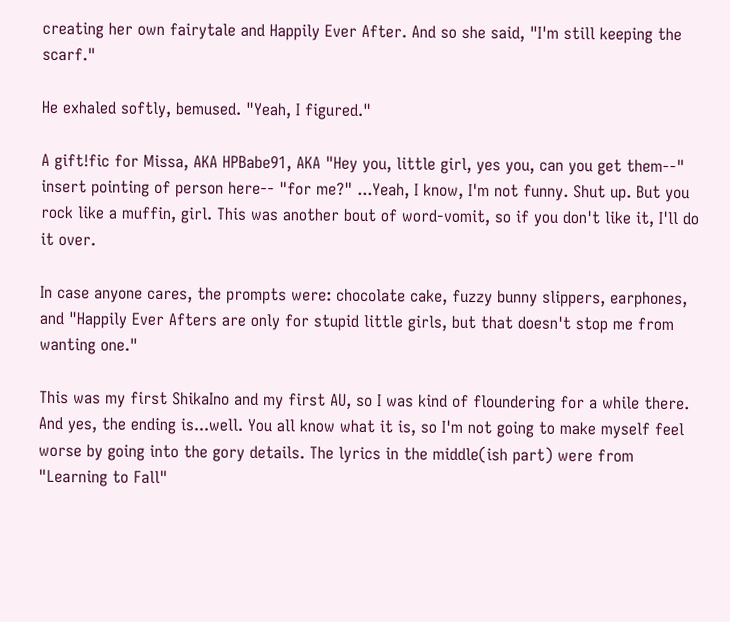creating her own fairytale and Happily Ever After. And so she said, "I'm still keeping the scarf."

He exhaled softly, bemused. "Yeah, I figured."

A gift!fic for Missa, AKA HPBabe91, AKA "Hey you, little girl, yes you, can you get them--" insert pointing of person here-- "for me?" ...Yeah, I know, I'm not funny. Shut up. But you rock like a muffin, girl. This was another bout of word-vomit, so if you don't like it, I'll do it over.

In case anyone cares, the prompts were: chocolate cake, fuzzy bunny slippers, earphones, and "Happily Ever Afters are only for stupid little girls, but that doesn't stop me from wanting one."

This was my first ShikaIno and my first AU, so I was kind of floundering for a while there. And yes, the ending is...well. You all know what it is, so I'm not going to make myself feel worse by going into the gory details. The lyrics in the middle(ish part) were from "Learning to Fall"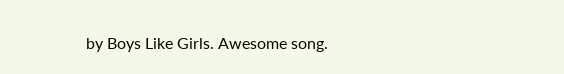by Boys Like Girls. Awesome song.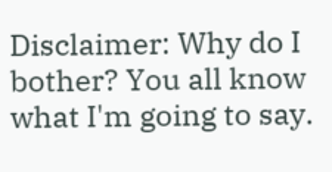Disclaimer: Why do I bother? You all know what I'm going to say.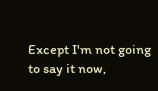Except I'm not going to say it now,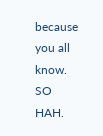because you all know. SO HAH.